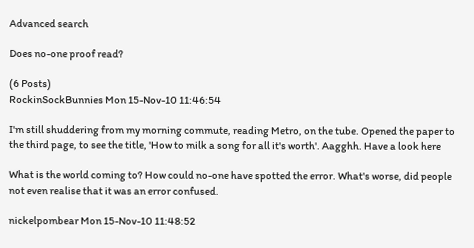Advanced search

Does no-one proof read?

(6 Posts)
RockinSockBunnies Mon 15-Nov-10 11:46:54

I'm still shuddering from my morning commute, reading Metro, on the tube. Opened the paper to the third page, to see the title, 'How to milk a song for all it's worth'. Aagghh. Have a look here

What is the world coming to? How could no-one have spotted the error. What's worse, did people not even realise that it was an error confused.

nickelpombear Mon 15-Nov-10 11:48:52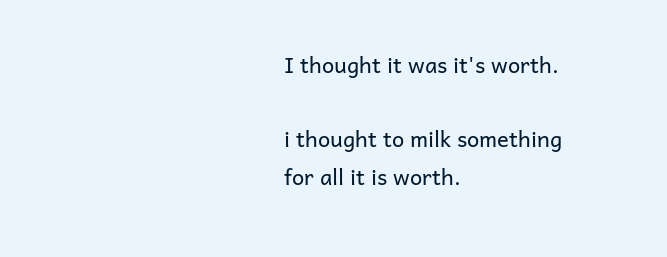I thought it was it's worth.

i thought to milk something for all it is worth.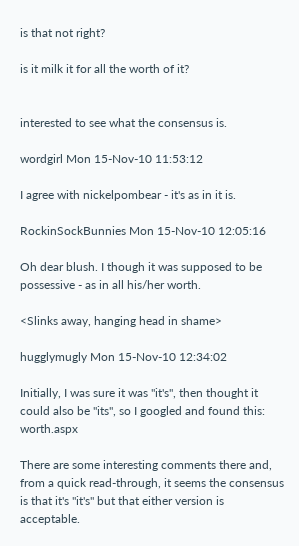is that not right?

is it milk it for all the worth of it?


interested to see what the consensus is.

wordgirl Mon 15-Nov-10 11:53:12

I agree with nickelpombear - it's as in it is.

RockinSockBunnies Mon 15-Nov-10 12:05:16

Oh dear blush. I though it was supposed to be possessive - as in all his/her worth.

<Slinks away, hanging head in shame>

hugglymugly Mon 15-Nov-10 12:34:02

Initially, I was sure it was "it's", then thought it could also be "its", so I googled and found this: worth.aspx

There are some interesting comments there and, from a quick read-through, it seems the consensus is that it's "it's" but that either version is acceptable.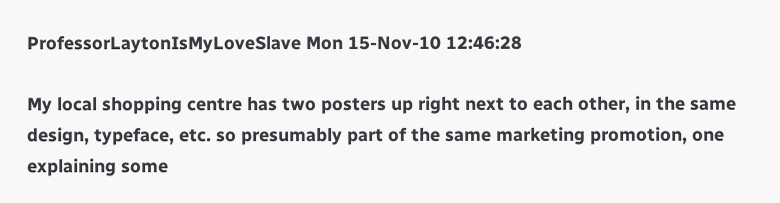ProfessorLaytonIsMyLoveSlave Mon 15-Nov-10 12:46:28

My local shopping centre has two posters up right next to each other, in the same design, typeface, etc. so presumably part of the same marketing promotion, one explaining some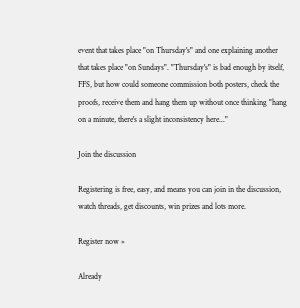event that takes place "on Thursday's" and one explaining another that takes place "on Sundays". "Thursday's" is bad enough by itself, FFS, but how could someone commission both posters, check the proofs, receive them and hang them up without once thinking "hang on a minute, there's a slight inconsistency here..."

Join the discussion

Registering is free, easy, and means you can join in the discussion, watch threads, get discounts, win prizes and lots more.

Register now »

Already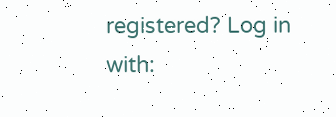registered? Log in with: